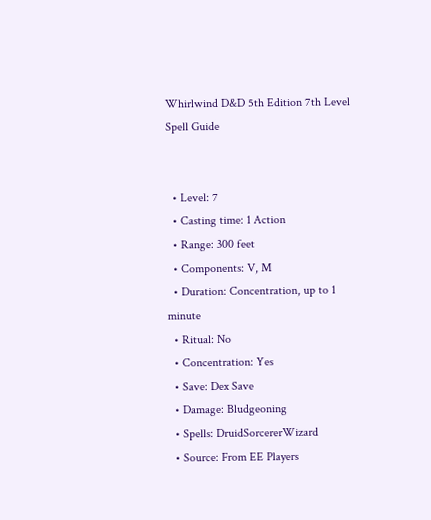Whirlwind D&D 5th Edition 7th Level Spell Guide


  • Level: 7
  • Casting time: 1 Action
  • Range: 300 feet
  • Components: V, M
  • Duration: Concentration, up to 1 minute
  • Ritual: No
  • Concentration: Yes
  • Save: Dex Save
  • Damage: Bludgeoning
  • Spells: DruidSorcererWizard
  • Source: From EE Players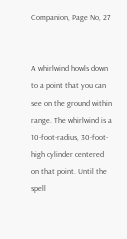Companion, Page No, 27


A whirlwind howls down to a point that you can see on the ground within range. The whirlwind is a 10-foot-radius, 30-foot-high cylinder centered on that point. Until the spell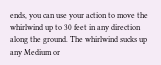ends, you can use your action to move the whirlwind up to 30 feet in any direction along the ground. The whirlwind sucks up any Medium or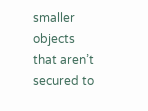smaller objects that aren’t secured to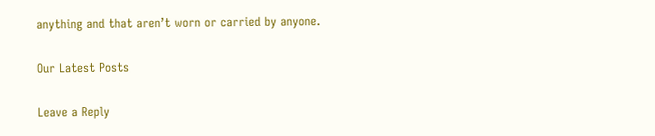anything and that aren’t worn or carried by anyone.

Our Latest Posts

Leave a Reply